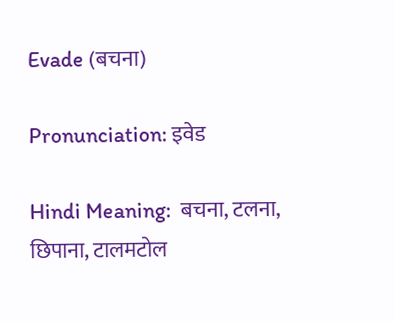Evade (बचना)

Pronunciation: इवेड

Hindi Meaning:  बचना, टलना, छिपाना, टालमटोल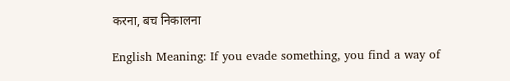करना, बच निकालना

English Meaning: If you evade something, you find a way of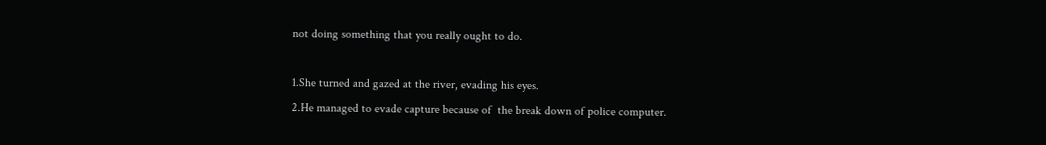not doing something that you really ought to do.

1.She turned and gazed at the river, evading his eyes.
2.He managed to evade capture because of  the break down of police computer.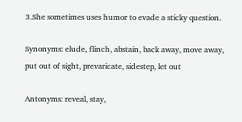3.She sometimes uses humor to evade a sticky question.

Synonyms: elude, flinch, abstain, back away, move away, put out of sight, prevaricate, sidestep, let out

Antonyms: reveal, stay,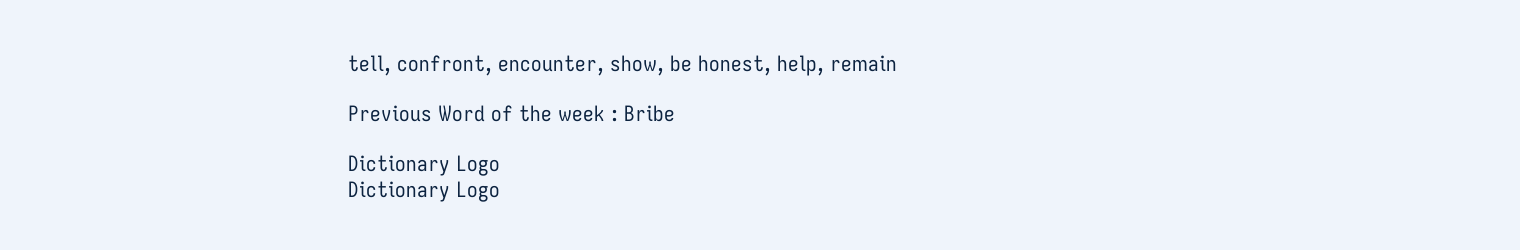tell, confront, encounter, show, be honest, help, remain

Previous Word of the week : Bribe

Dictionary Logo
Dictionary Logo